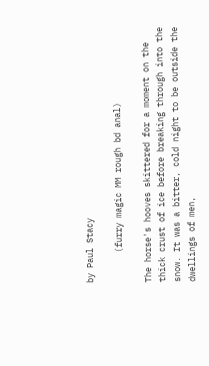by Paul Stacy

      (furry magic MM rough bd anal)

The horse's hooves skittered for a moment on the thick crust of ice before breaking through into the snow. It was a bitter, cold night to be outside the dwellings of men,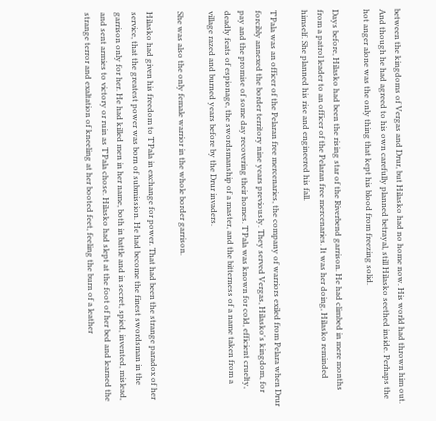between the kingdoms of Vergas and Drur, but Hilasko had no home now. His world had thrown him out. And though he had agreed to his own carefully planned betrayal, still Hilasko seethed inside. Perhaps the hot anger alone was the only thing that kept his blood from freezing solid.

Days before, Hilasko had been the rising star of the Riverbend garrison. He had climbed in mere months from a patrol leader to an officer of the Pelaran free mercenaries. It was her doing, Hilasko reminded himself. She planned his rise and engineered his fall.

T'Pala was an officer of the Pelaran free mercenaries, the company of warriors exiled from Pelara when Drur forcibly annexed the border territory nine years previously. They served Vergas, Hilasko's kingdom, for pay and the promise of some day recovering their homes. T'Pala was known for cold, efficient cruelty, deadly feats of espionage, the swordsmanship of a master, and the bitterness of a name taken from a village razed and burned years before by the Drur invaders.

She was also the only female warrior in the whole border garrison.

Hilasko had given his freedom to T'Pala in exchange for power. That had been the strange paradox of her service, that the greatest power was born of submission. He had become the finest swordsman in the garrison only for her. He had killed men in her name, both in battle and in secret, spied, invented, mislead, and sent armies to victory or ruin as T'Pala chose. Hilasko had slept at the foot of her bed and learned the strange terror and exaltation of kneeling at her booted feet, feeling the burn of a leather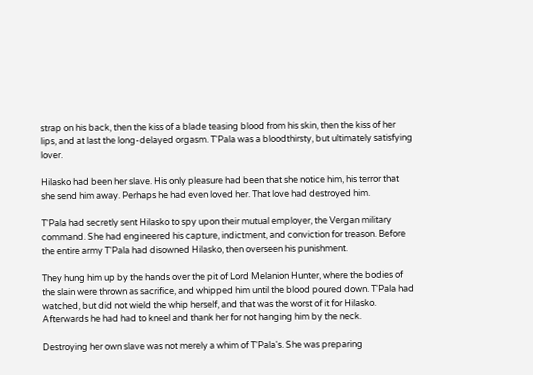strap on his back, then the kiss of a blade teasing blood from his skin, then the kiss of her lips, and at last the long-delayed orgasm. T'Pala was a bloodthirsty, but ultimately satisfying lover.

Hilasko had been her slave. His only pleasure had been that she notice him, his terror that she send him away. Perhaps he had even loved her. That love had destroyed him.

T'Pala had secretly sent Hilasko to spy upon their mutual employer, the Vergan military command. She had engineered his capture, indictment, and conviction for treason. Before the entire army T'Pala had disowned Hilasko, then overseen his punishment.

They hung him up by the hands over the pit of Lord Melanion Hunter, where the bodies of the slain were thrown as sacrifice, and whipped him until the blood poured down. T'Pala had watched, but did not wield the whip herself, and that was the worst of it for Hilasko. Afterwards he had had to kneel and thank her for not hanging him by the neck.

Destroying her own slave was not merely a whim of T'Pala's. She was preparing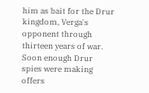him as bait for the Drur kingdom, Verga's opponent through thirteen years of war. Soon enough Drur spies were making offers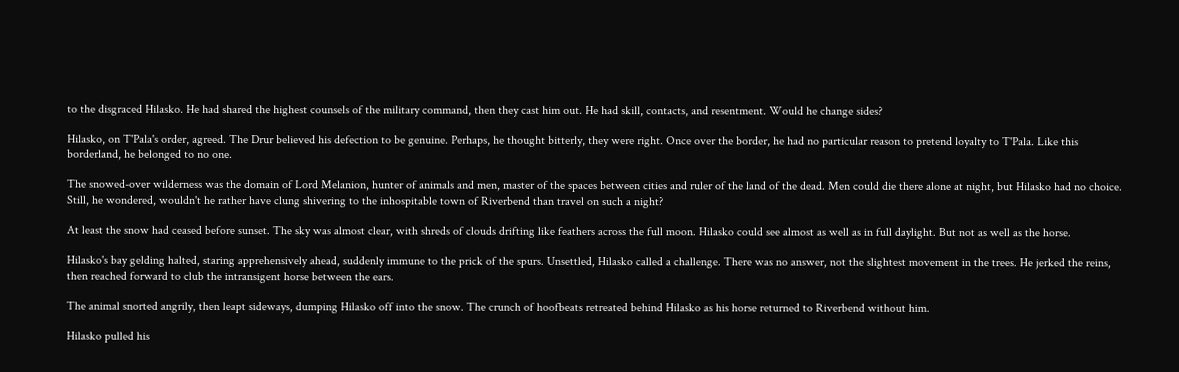to the disgraced Hilasko. He had shared the highest counsels of the military command, then they cast him out. He had skill, contacts, and resentment. Would he change sides?

Hilasko, on T'Pala's order, agreed. The Drur believed his defection to be genuine. Perhaps, he thought bitterly, they were right. Once over the border, he had no particular reason to pretend loyalty to T'Pala. Like this borderland, he belonged to no one.

The snowed-over wilderness was the domain of Lord Melanion, hunter of animals and men, master of the spaces between cities and ruler of the land of the dead. Men could die there alone at night, but Hilasko had no choice. Still, he wondered, wouldn't he rather have clung shivering to the inhospitable town of Riverbend than travel on such a night?

At least the snow had ceased before sunset. The sky was almost clear, with shreds of clouds drifting like feathers across the full moon. Hilasko could see almost as well as in full daylight. But not as well as the horse.

Hilasko's bay gelding halted, staring apprehensively ahead, suddenly immune to the prick of the spurs. Unsettled, Hilasko called a challenge. There was no answer, not the slightest movement in the trees. He jerked the reins, then reached forward to club the intransigent horse between the ears.

The animal snorted angrily, then leapt sideways, dumping Hilasko off into the snow. The crunch of hoofbeats retreated behind Hilasko as his horse returned to Riverbend without him.

Hilasko pulled his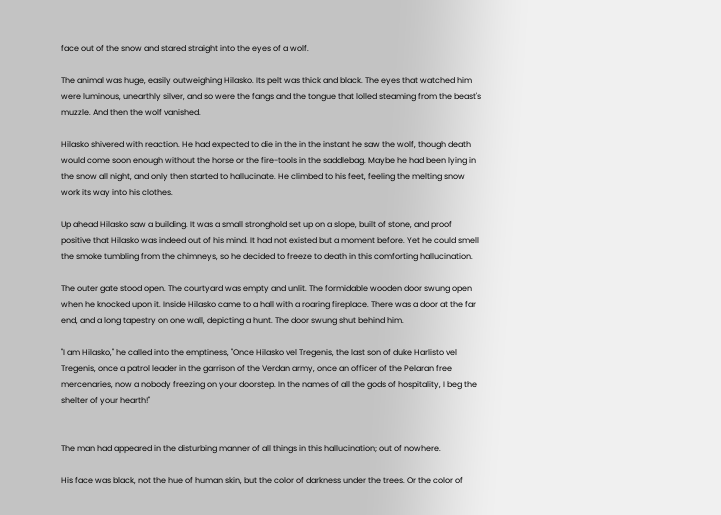face out of the snow and stared straight into the eyes of a wolf.

The animal was huge, easily outweighing Hilasko. Its pelt was thick and black. The eyes that watched him were luminous, unearthly silver, and so were the fangs and the tongue that lolled steaming from the beast's muzzle. And then the wolf vanished.

Hilasko shivered with reaction. He had expected to die in the in the instant he saw the wolf, though death would come soon enough without the horse or the fire-tools in the saddlebag. Maybe he had been lying in the snow all night, and only then started to hallucinate. He climbed to his feet, feeling the melting snow work its way into his clothes.

Up ahead Hilasko saw a building. It was a small stronghold set up on a slope, built of stone, and proof positive that Hilasko was indeed out of his mind. It had not existed but a moment before. Yet he could smell the smoke tumbling from the chimneys, so he decided to freeze to death in this comforting hallucination.

The outer gate stood open. The courtyard was empty and unlit. The formidable wooden door swung open when he knocked upon it. Inside Hilasko came to a hall with a roaring fireplace. There was a door at the far end, and a long tapestry on one wall, depicting a hunt. The door swung shut behind him.

"I am Hilasko," he called into the emptiness, "Once Hilasko vel Tregenis, the last son of duke Harlisto vel Tregenis, once a patrol leader in the garrison of the Verdan army, once an officer of the Pelaran free mercenaries, now a nobody freezing on your doorstep. In the names of all the gods of hospitality, I beg the shelter of your hearth!"


The man had appeared in the disturbing manner of all things in this hallucination; out of nowhere.

His face was black, not the hue of human skin, but the color of darkness under the trees. Or the color of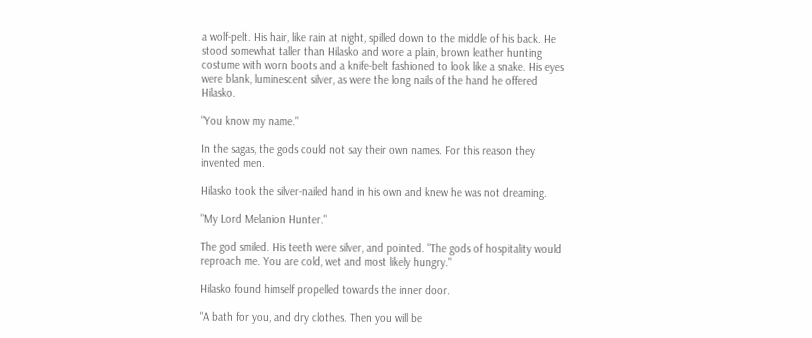a wolf-pelt. His hair, like rain at night, spilled down to the middle of his back. He stood somewhat taller than Hilasko and wore a plain, brown leather hunting costume with worn boots and a knife-belt fashioned to look like a snake. His eyes were blank, luminescent silver, as were the long nails of the hand he offered Hilasko.

"You know my name."

In the sagas, the gods could not say their own names. For this reason they invented men.

Hilasko took the silver-nailed hand in his own and knew he was not dreaming.

"My Lord Melanion Hunter."

The god smiled. His teeth were silver, and pointed. "The gods of hospitality would reproach me. You are cold, wet and most likely hungry."

Hilasko found himself propelled towards the inner door.

"A bath for you, and dry clothes. Then you will be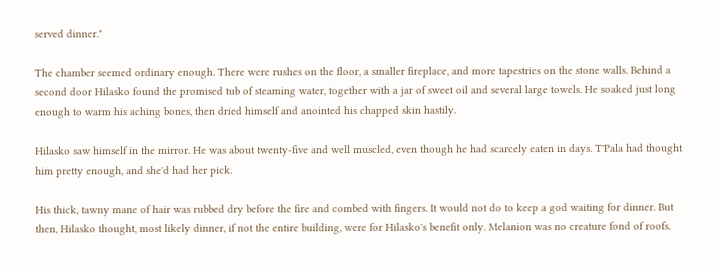served dinner."

The chamber seemed ordinary enough. There were rushes on the floor, a smaller fireplace, and more tapestries on the stone walls. Behind a second door Hilasko found the promised tub of steaming water, together with a jar of sweet oil and several large towels. He soaked just long enough to warm his aching bones, then dried himself and anointed his chapped skin hastily.

Hilasko saw himself in the mirror. He was about twenty-five and well muscled, even though he had scarcely eaten in days. T'Pala had thought him pretty enough, and she'd had her pick.

His thick, tawny mane of hair was rubbed dry before the fire and combed with fingers. It would not do to keep a god waiting for dinner. But then, Hilasko thought, most likely dinner, if not the entire building, were for Hilasko's benefit only. Melanion was no creature fond of roofs.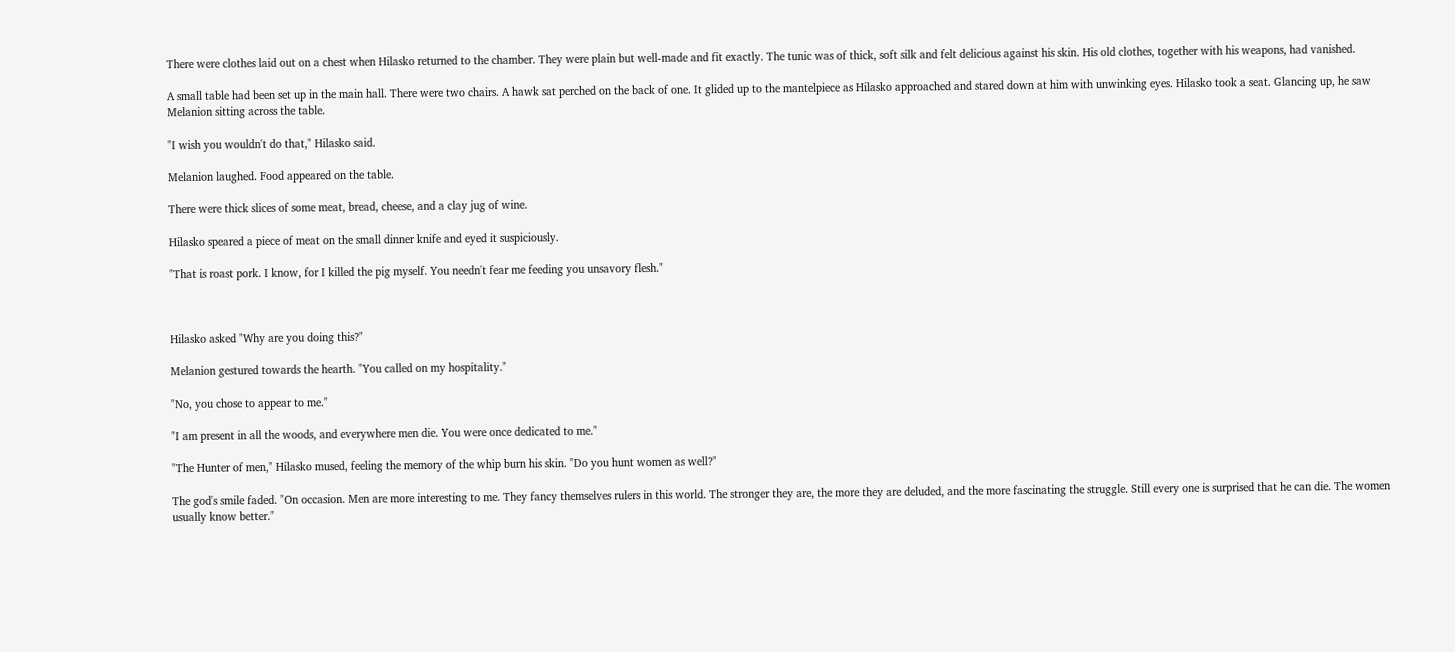There were clothes laid out on a chest when Hilasko returned to the chamber. They were plain but well-made and fit exactly. The tunic was of thick, soft silk and felt delicious against his skin. His old clothes, together with his weapons, had vanished.

A small table had been set up in the main hall. There were two chairs. A hawk sat perched on the back of one. It glided up to the mantelpiece as Hilasko approached and stared down at him with unwinking eyes. Hilasko took a seat. Glancing up, he saw Melanion sitting across the table.

"I wish you wouldn't do that," Hilasko said.

Melanion laughed. Food appeared on the table.

There were thick slices of some meat, bread, cheese, and a clay jug of wine.

Hilasko speared a piece of meat on the small dinner knife and eyed it suspiciously.

"That is roast pork. I know, for I killed the pig myself. You needn't fear me feeding you unsavory flesh."



Hilasko asked "Why are you doing this?"

Melanion gestured towards the hearth. "You called on my hospitality."

"No, you chose to appear to me."

"I am present in all the woods, and everywhere men die. You were once dedicated to me."

"The Hunter of men," Hilasko mused, feeling the memory of the whip burn his skin. "Do you hunt women as well?"

The god's smile faded. "On occasion. Men are more interesting to me. They fancy themselves rulers in this world. The stronger they are, the more they are deluded, and the more fascinating the struggle. Still every one is surprised that he can die. The women usually know better."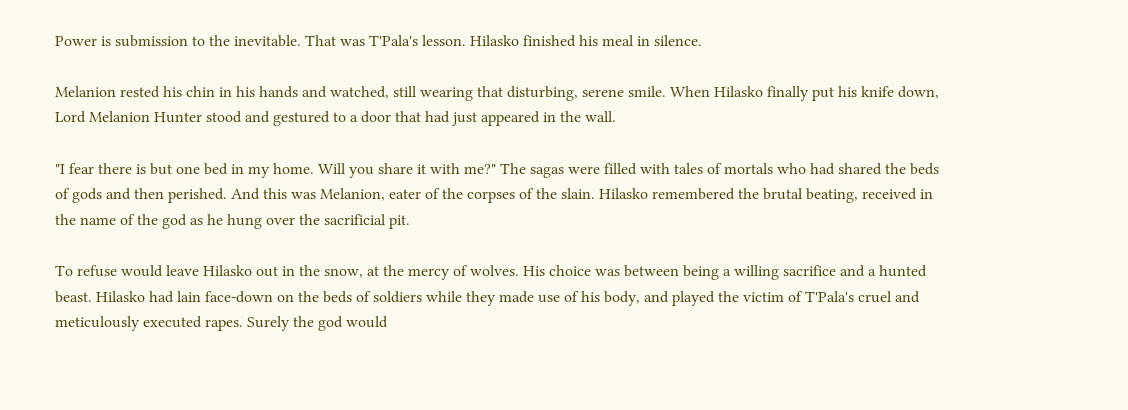Power is submission to the inevitable. That was T'Pala's lesson. Hilasko finished his meal in silence.

Melanion rested his chin in his hands and watched, still wearing that disturbing, serene smile. When Hilasko finally put his knife down, Lord Melanion Hunter stood and gestured to a door that had just appeared in the wall.

"I fear there is but one bed in my home. Will you share it with me?" The sagas were filled with tales of mortals who had shared the beds of gods and then perished. And this was Melanion, eater of the corpses of the slain. Hilasko remembered the brutal beating, received in the name of the god as he hung over the sacrificial pit.

To refuse would leave Hilasko out in the snow, at the mercy of wolves. His choice was between being a willing sacrifice and a hunted beast. Hilasko had lain face-down on the beds of soldiers while they made use of his body, and played the victim of T'Pala's cruel and meticulously executed rapes. Surely the god would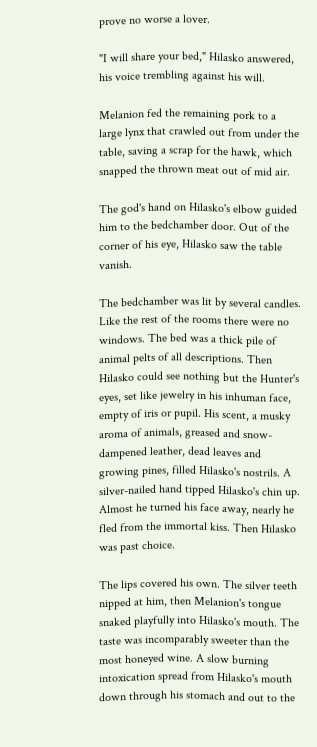prove no worse a lover.

"I will share your bed," Hilasko answered, his voice trembling against his will.

Melanion fed the remaining pork to a large lynx that crawled out from under the table, saving a scrap for the hawk, which snapped the thrown meat out of mid air.

The god's hand on Hilasko's elbow guided him to the bedchamber door. Out of the corner of his eye, Hilasko saw the table vanish.

The bedchamber was lit by several candles. Like the rest of the rooms there were no windows. The bed was a thick pile of animal pelts of all descriptions. Then Hilasko could see nothing but the Hunter's eyes, set like jewelry in his inhuman face, empty of iris or pupil. His scent, a musky aroma of animals, greased and snow-dampened leather, dead leaves and growing pines, filled Hilasko's nostrils. A silver-nailed hand tipped Hilasko's chin up. Almost he turned his face away, nearly he fled from the immortal kiss. Then Hilasko was past choice.

The lips covered his own. The silver teeth nipped at him, then Melanion's tongue snaked playfully into Hilasko's mouth. The taste was incomparably sweeter than the most honeyed wine. A slow burning intoxication spread from Hilasko's mouth down through his stomach and out to the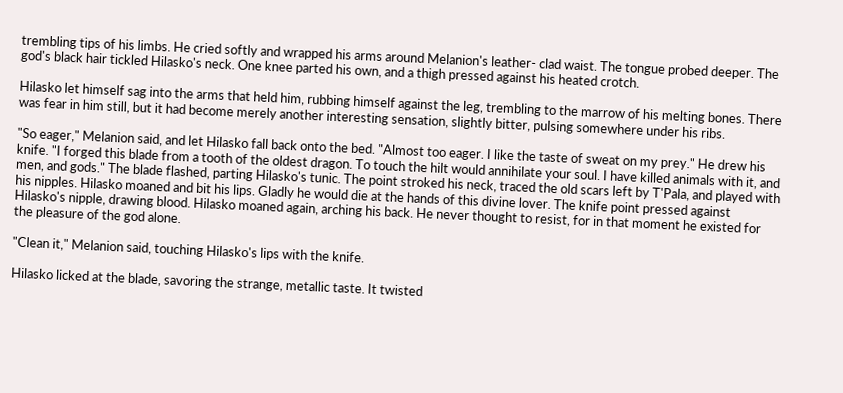trembling tips of his limbs. He cried softly and wrapped his arms around Melanion's leather- clad waist. The tongue probed deeper. The god's black hair tickled Hilasko's neck. One knee parted his own, and a thigh pressed against his heated crotch.

Hilasko let himself sag into the arms that held him, rubbing himself against the leg, trembling to the marrow of his melting bones. There was fear in him still, but it had become merely another interesting sensation, slightly bitter, pulsing somewhere under his ribs.

"So eager," Melanion said, and let Hilasko fall back onto the bed. "Almost too eager. I like the taste of sweat on my prey." He drew his knife. "I forged this blade from a tooth of the oldest dragon. To touch the hilt would annihilate your soul. I have killed animals with it, and men, and gods." The blade flashed, parting Hilasko's tunic. The point stroked his neck, traced the old scars left by T'Pala, and played with his nipples. Hilasko moaned and bit his lips. Gladly he would die at the hands of this divine lover. The knife point pressed against Hilasko's nipple, drawing blood. Hilasko moaned again, arching his back. He never thought to resist, for in that moment he existed for the pleasure of the god alone.

"Clean it," Melanion said, touching Hilasko's lips with the knife.

Hilasko licked at the blade, savoring the strange, metallic taste. It twisted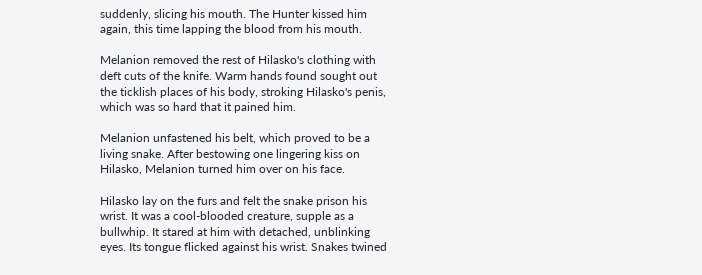suddenly, slicing his mouth. The Hunter kissed him again, this time lapping the blood from his mouth.

Melanion removed the rest of Hilasko's clothing with deft cuts of the knife. Warm hands found sought out the ticklish places of his body, stroking Hilasko's penis, which was so hard that it pained him.

Melanion unfastened his belt, which proved to be a living snake. After bestowing one lingering kiss on Hilasko, Melanion turned him over on his face.

Hilasko lay on the furs and felt the snake prison his wrist. It was a cool-blooded creature, supple as a bullwhip. It stared at him with detached, unblinking eyes. Its tongue flicked against his wrist. Snakes twined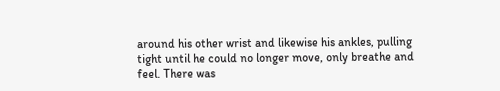around his other wrist and likewise his ankles, pulling tight until he could no longer move, only breathe and feel. There was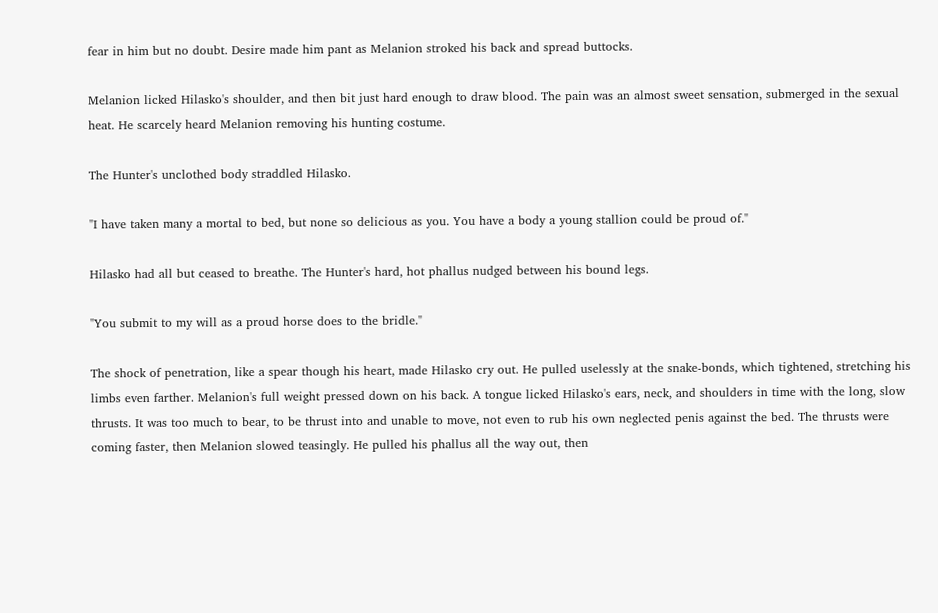fear in him but no doubt. Desire made him pant as Melanion stroked his back and spread buttocks.

Melanion licked Hilasko's shoulder, and then bit just hard enough to draw blood. The pain was an almost sweet sensation, submerged in the sexual heat. He scarcely heard Melanion removing his hunting costume.

The Hunter's unclothed body straddled Hilasko.

"I have taken many a mortal to bed, but none so delicious as you. You have a body a young stallion could be proud of."

Hilasko had all but ceased to breathe. The Hunter's hard, hot phallus nudged between his bound legs.

"You submit to my will as a proud horse does to the bridle."

The shock of penetration, like a spear though his heart, made Hilasko cry out. He pulled uselessly at the snake-bonds, which tightened, stretching his limbs even farther. Melanion's full weight pressed down on his back. A tongue licked Hilasko's ears, neck, and shoulders in time with the long, slow thrusts. It was too much to bear, to be thrust into and unable to move, not even to rub his own neglected penis against the bed. The thrusts were coming faster, then Melanion slowed teasingly. He pulled his phallus all the way out, then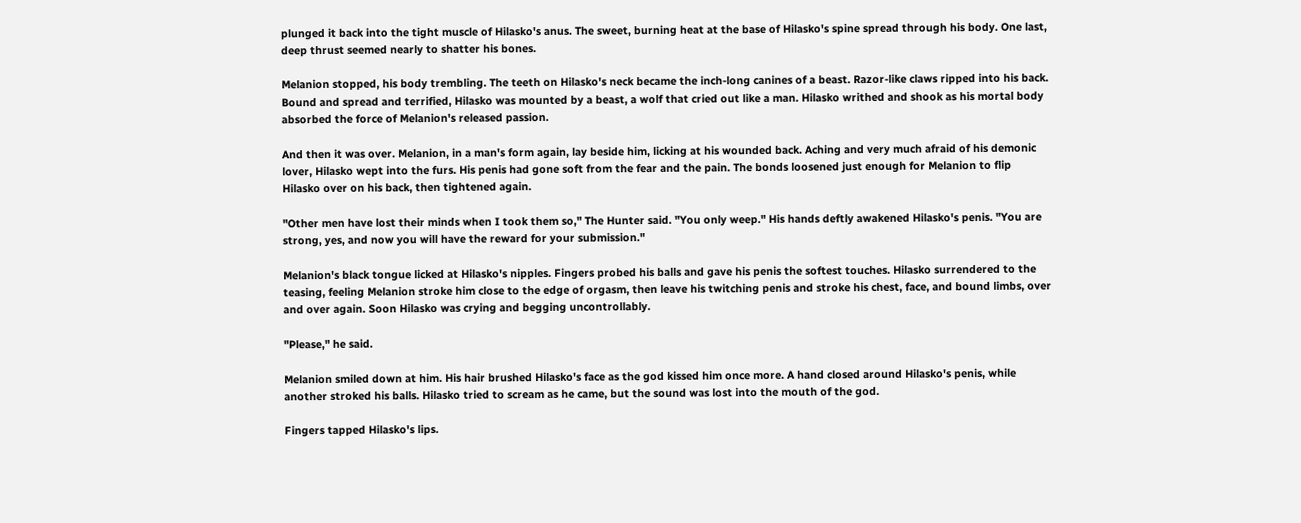plunged it back into the tight muscle of Hilasko's anus. The sweet, burning heat at the base of Hilasko's spine spread through his body. One last, deep thrust seemed nearly to shatter his bones.

Melanion stopped, his body trembling. The teeth on Hilasko's neck became the inch-long canines of a beast. Razor-like claws ripped into his back. Bound and spread and terrified, Hilasko was mounted by a beast, a wolf that cried out like a man. Hilasko writhed and shook as his mortal body absorbed the force of Melanion's released passion.

And then it was over. Melanion, in a man's form again, lay beside him, licking at his wounded back. Aching and very much afraid of his demonic lover, Hilasko wept into the furs. His penis had gone soft from the fear and the pain. The bonds loosened just enough for Melanion to flip Hilasko over on his back, then tightened again.

"Other men have lost their minds when I took them so," The Hunter said. "You only weep." His hands deftly awakened Hilasko's penis. "You are strong, yes, and now you will have the reward for your submission."

Melanion's black tongue licked at Hilasko's nipples. Fingers probed his balls and gave his penis the softest touches. Hilasko surrendered to the teasing, feeling Melanion stroke him close to the edge of orgasm, then leave his twitching penis and stroke his chest, face, and bound limbs, over and over again. Soon Hilasko was crying and begging uncontrollably.

"Please," he said.

Melanion smiled down at him. His hair brushed Hilasko's face as the god kissed him once more. A hand closed around Hilasko's penis, while another stroked his balls. Hilasko tried to scream as he came, but the sound was lost into the mouth of the god.

Fingers tapped Hilasko's lips.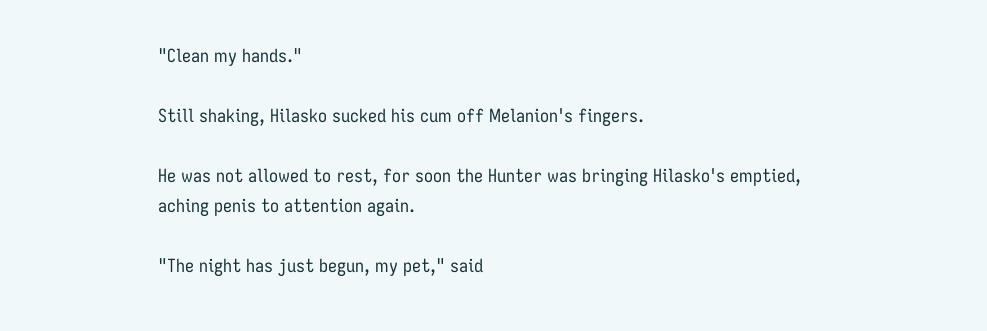"Clean my hands."

Still shaking, Hilasko sucked his cum off Melanion's fingers.

He was not allowed to rest, for soon the Hunter was bringing Hilasko's emptied, aching penis to attention again.

"The night has just begun, my pet," said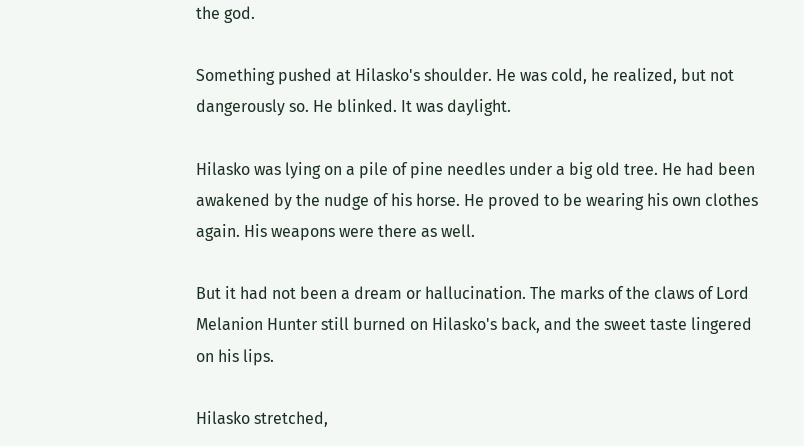the god.

Something pushed at Hilasko's shoulder. He was cold, he realized, but not dangerously so. He blinked. It was daylight.

Hilasko was lying on a pile of pine needles under a big old tree. He had been awakened by the nudge of his horse. He proved to be wearing his own clothes again. His weapons were there as well.

But it had not been a dream or hallucination. The marks of the claws of Lord Melanion Hunter still burned on Hilasko's back, and the sweet taste lingered on his lips.

Hilasko stretched,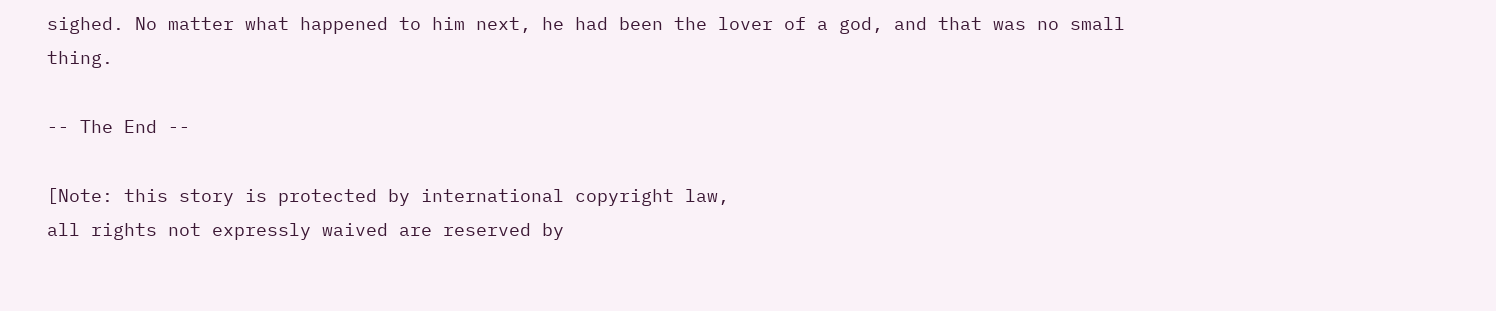sighed. No matter what happened to him next, he had been the lover of a god, and that was no small thing.

-- The End --

[Note: this story is protected by international copyright law,
all rights not expressly waived are reserved by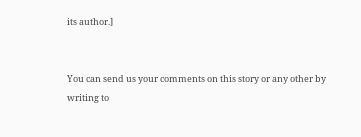its author.]


You can send us your comments on this story or any other by
writing to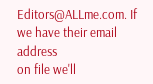Editors@ALLme.com. If we have their email address
on file we'll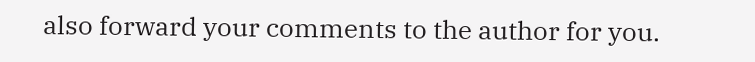also forward your comments to the author for you.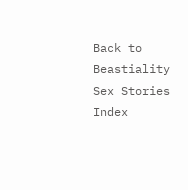Back to Beastiality Sex Stories Index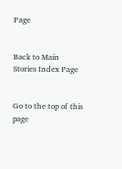Page


Back to Main Stories Index Page


Go to the top of this page